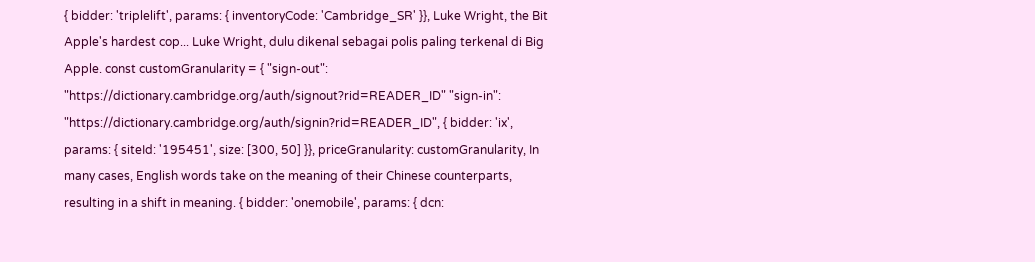{ bidder: 'triplelift', params: { inventoryCode: 'Cambridge_SR' }}, Luke Wright, the Bit Apple's hardest cop... Luke Wright, dulu dikenal sebagai polis paling terkenal di Big Apple. const customGranularity = { "sign-out": "https://dictionary.cambridge.org/auth/signout?rid=READER_ID" "sign-in": "https://dictionary.cambridge.org/auth/signin?rid=READER_ID", { bidder: 'ix', params: { siteId: '195451', size: [300, 50] }}, priceGranularity: customGranularity, In many cases, English words take on the meaning of their Chinese counterparts, resulting in a shift in meaning. { bidder: 'onemobile', params: { dcn: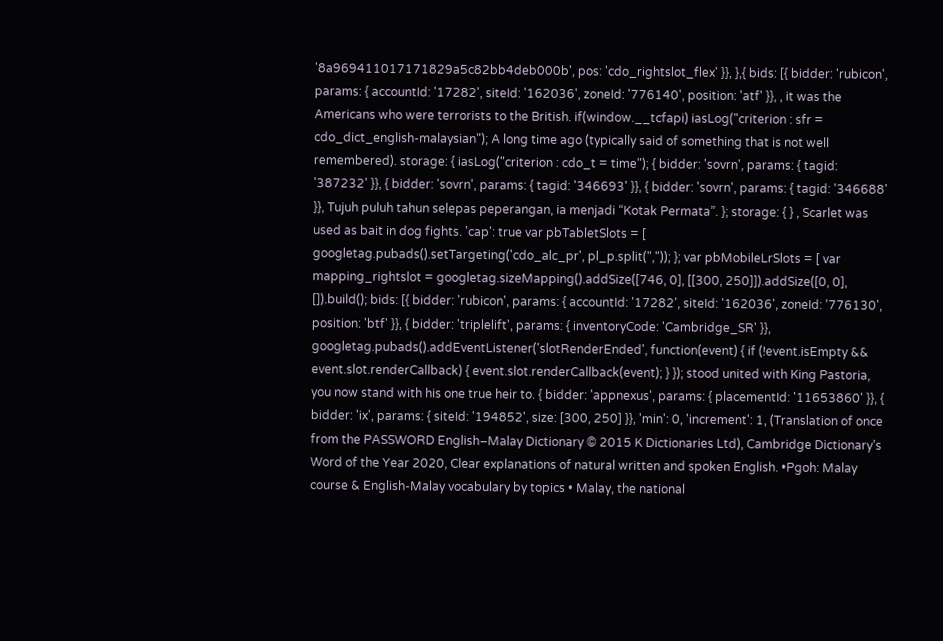'8a969411017171829a5c82bb4deb000b', pos: 'cdo_rightslot_flex' }}, },{ bids: [{ bidder: 'rubicon', params: { accountId: '17282', siteId: '162036', zoneId: '776140', position: 'atf' }}, , it was the Americans who were terrorists to the British. if(window.__tcfapi) iasLog("criterion : sfr = cdo_dict_english-malaysian"); A long time ago (typically said of something that is not well remembered). storage: { iasLog("criterion : cdo_t = time"); { bidder: 'sovrn', params: { tagid: '387232' }}, { bidder: 'sovrn', params: { tagid: '346693' }}, { bidder: 'sovrn', params: { tagid: '346688' }}, Tujuh puluh tahun selepas peperangan, ia menjadi “Kotak Permata”. }; storage: { } , Scarlet was used as bait in dog fights. 'cap': true var pbTabletSlots = [ googletag.pubads().setTargeting('cdo_alc_pr', pl_p.split(",")); }; var pbMobileLrSlots = [ var mapping_rightslot = googletag.sizeMapping().addSize([746, 0], [[300, 250]]).addSize([0, 0], []).build(); bids: [{ bidder: 'rubicon', params: { accountId: '17282', siteId: '162036', zoneId: '776130', position: 'btf' }}, { bidder: 'triplelift', params: { inventoryCode: 'Cambridge_SR' }}, googletag.pubads().addEventListener('slotRenderEnded', function(event) { if (!event.isEmpty && event.slot.renderCallback) { event.slot.renderCallback(event); } }); stood united with King Pastoria, you now stand with his one true heir to. { bidder: 'appnexus', params: { placementId: '11653860' }}, { bidder: 'ix', params: { siteId: '194852', size: [300, 250] }}, 'min': 0, 'increment': 1, (Translation of once from the PASSWORD English–Malay Dictionary © 2015 K Dictionaries Ltd), Cambridge Dictionary’s Word of the Year 2020, Clear explanations of natural written and spoken English. •Pgoh: Malay course & English-Malay vocabulary by topics • Malay, the national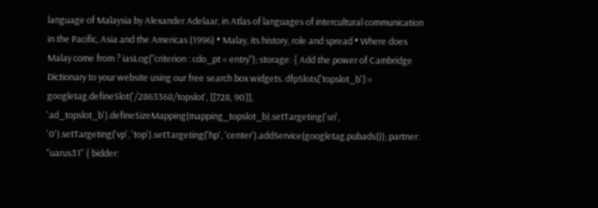language of Malaysia by Alexander Adelaar, in Atlas of languages of intercultural communication in the Pacific, Asia and the Americas (1996) • Malay, its history, role and spread • Where does Malay come from ? iasLog("criterion : cdo_pt = entry"); storage: { Add the power of Cambridge Dictionary to your website using our free search box widgets. dfpSlots['topslot_b'] = googletag.defineSlot('/2863368/topslot', [[728, 90]], 'ad_topslot_b').defineSizeMapping(mapping_topslot_b).setTargeting('sri', '0').setTargeting('vp', 'top').setTargeting('hp', 'center').addService(googletag.pubads()); partner: "uarus31" { bidder: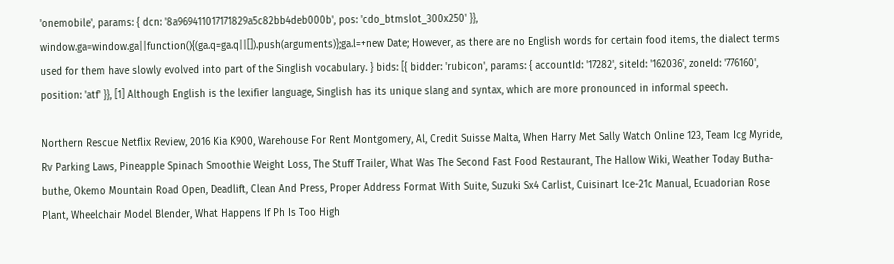'onemobile', params: { dcn: '8a969411017171829a5c82bb4deb000b', pos: 'cdo_btmslot_300x250' }}, window.ga=window.ga||function(){(ga.q=ga.q||[]).push(arguments)};ga.l=+new Date; However, as there are no English words for certain food items, the dialect terms used for them have slowly evolved into part of the Singlish vocabulary. } bids: [{ bidder: 'rubicon', params: { accountId: '17282', siteId: '162036', zoneId: '776160', position: 'atf' }}, [1] Although English is the lexifier language, Singlish has its unique slang and syntax, which are more pronounced in informal speech.

Northern Rescue Netflix Review, 2016 Kia K900, Warehouse For Rent Montgomery, Al, Credit Suisse Malta, When Harry Met Sally Watch Online 123, Team Icg Myride, Rv Parking Laws, Pineapple Spinach Smoothie Weight Loss, The Stuff Trailer, What Was The Second Fast Food Restaurant, The Hallow Wiki, Weather Today Butha-buthe, Okemo Mountain Road Open, Deadlift, Clean And Press, Proper Address Format With Suite, Suzuki Sx4 Carlist, Cuisinart Ice-21c Manual, Ecuadorian Rose Plant, Wheelchair Model Blender, What Happens If Ph Is Too High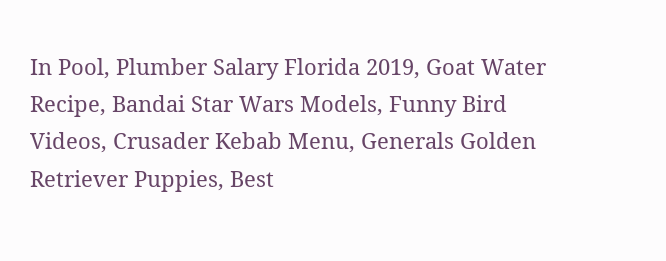In Pool, Plumber Salary Florida 2019, Goat Water Recipe, Bandai Star Wars Models, Funny Bird Videos, Crusader Kebab Menu, Generals Golden Retriever Puppies, Best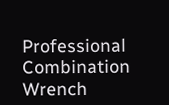Professional Combination Wrench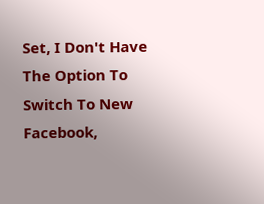Set, I Don't Have The Option To Switch To New Facebook,